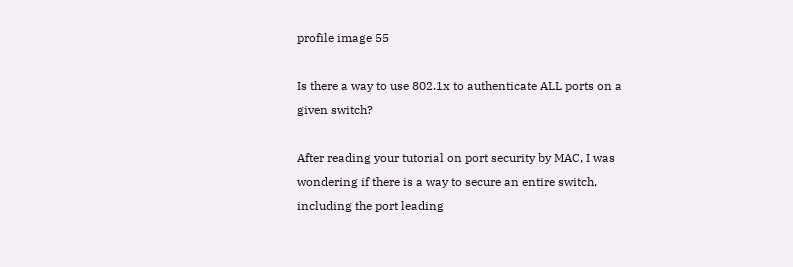profile image 55

Is there a way to use 802.1x to authenticate ALL ports on a given switch?

After reading your tutorial on port security by MAC, I was wondering if there is a way to secure an entire switch, including the port leading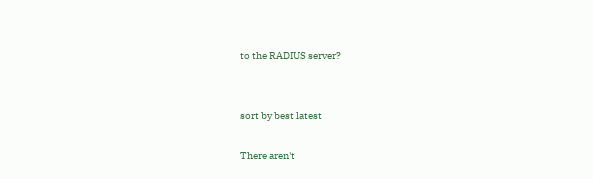to the RADIUS server?


sort by best latest

There aren't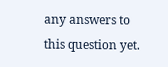any answers to this question yet.